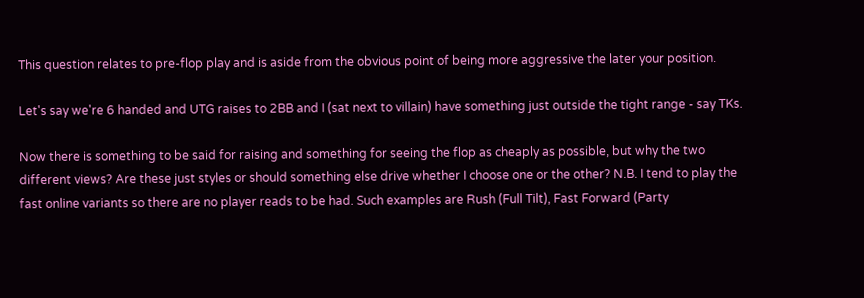This question relates to pre-flop play and is aside from the obvious point of being more aggressive the later your position.

Let's say we're 6 handed and UTG raises to 2BB and I (sat next to villain) have something just outside the tight range - say TKs.

Now there is something to be said for raising and something for seeing the flop as cheaply as possible, but why the two different views? Are these just styles or should something else drive whether I choose one or the other? N.B. I tend to play the fast online variants so there are no player reads to be had. Such examples are Rush (Full Tilt), Fast Forward (Party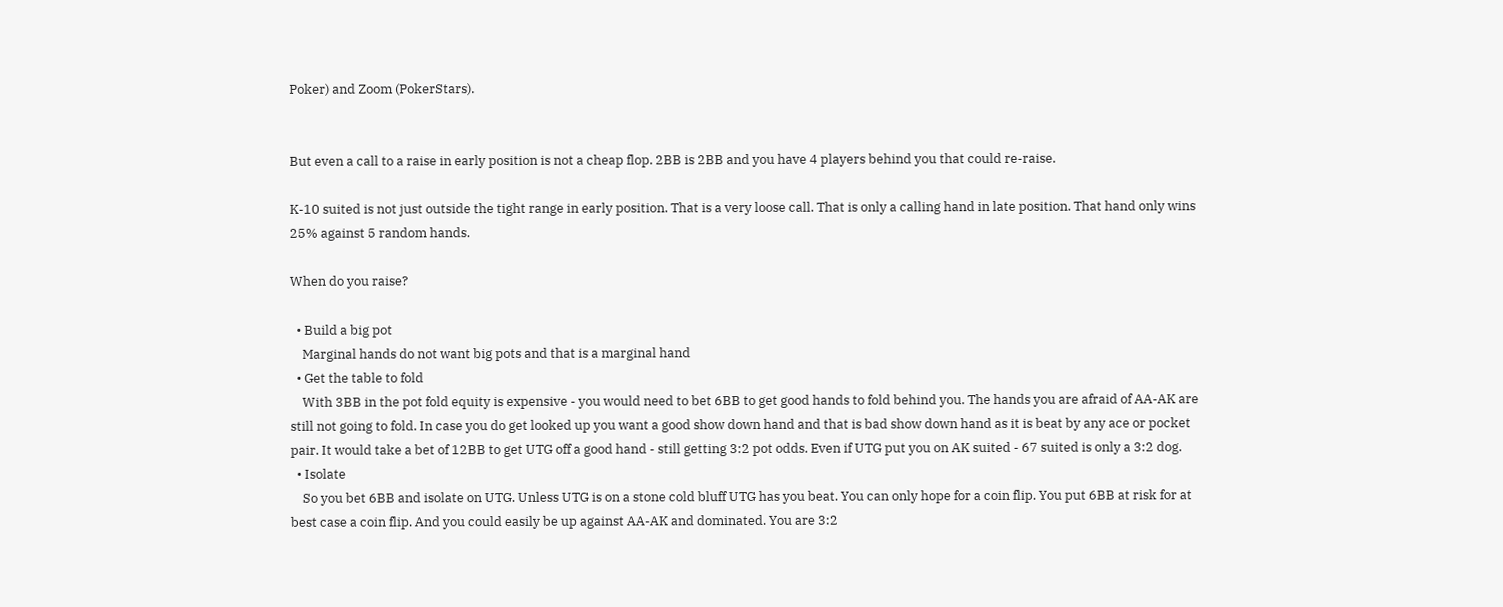Poker) and Zoom (PokerStars).


But even a call to a raise in early position is not a cheap flop. 2BB is 2BB and you have 4 players behind you that could re-raise.

K-10 suited is not just outside the tight range in early position. That is a very loose call. That is only a calling hand in late position. That hand only wins 25% against 5 random hands.

When do you raise?

  • Build a big pot
    Marginal hands do not want big pots and that is a marginal hand
  • Get the table to fold
    With 3BB in the pot fold equity is expensive - you would need to bet 6BB to get good hands to fold behind you. The hands you are afraid of AA-AK are still not going to fold. In case you do get looked up you want a good show down hand and that is bad show down hand as it is beat by any ace or pocket pair. It would take a bet of 12BB to get UTG off a good hand - still getting 3:2 pot odds. Even if UTG put you on AK suited - 67 suited is only a 3:2 dog.
  • Isolate
    So you bet 6BB and isolate on UTG. Unless UTG is on a stone cold bluff UTG has you beat. You can only hope for a coin flip. You put 6BB at risk for at best case a coin flip. And you could easily be up against AA-AK and dominated. You are 3:2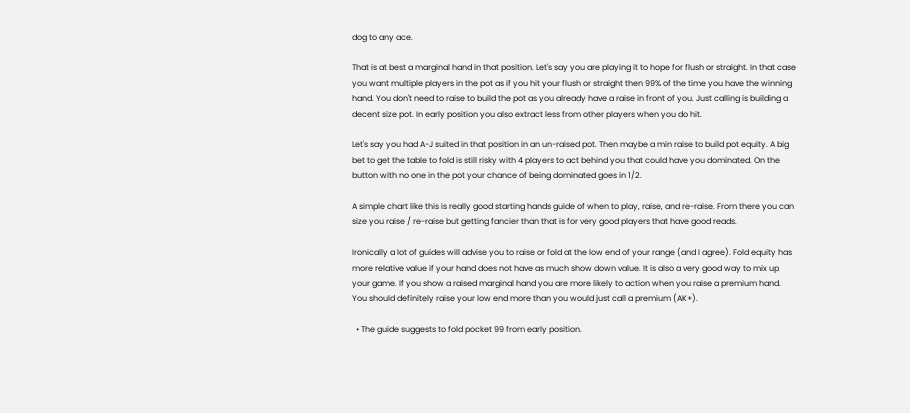dog to any ace.

That is at best a marginal hand in that position. Let's say you are playing it to hope for flush or straight. In that case you want multiple players in the pot as if you hit your flush or straight then 99% of the time you have the winning hand. You don't need to raise to build the pot as you already have a raise in front of you. Just calling is building a decent size pot. In early position you also extract less from other players when you do hit.

Let's say you had A-J suited in that position in an un-raised pot. Then maybe a min raise to build pot equity. A big bet to get the table to fold is still risky with 4 players to act behind you that could have you dominated. On the button with no one in the pot your chance of being dominated goes in 1/2.

A simple chart like this is really good starting hands guide of when to play, raise, and re-raise. From there you can size you raise / re-raise but getting fancier than that is for very good players that have good reads.

Ironically a lot of guides will advise you to raise or fold at the low end of your range (and I agree). Fold equity has more relative value if your hand does not have as much show down value. It is also a very good way to mix up your game. If you show a raised marginal hand you are more likely to action when you raise a premium hand. You should definitely raise your low end more than you would just call a premium (AK+).

  • The guide suggests to fold pocket 99 from early position.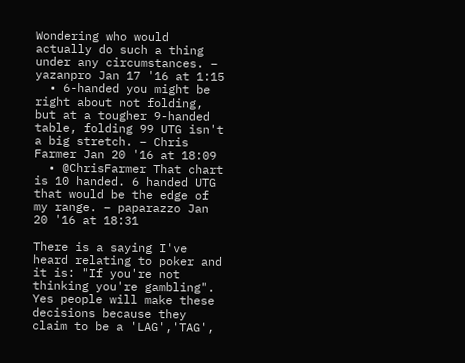Wondering who would actually do such a thing under any circumstances. – yazanpro Jan 17 '16 at 1:15
  • 6-handed you might be right about not folding, but at a tougher 9-handed table, folding 99 UTG isn't a big stretch. – Chris Farmer Jan 20 '16 at 18:09
  • @ChrisFarmer That chart is 10 handed. 6 handed UTG that would be the edge of my range. – paparazzo Jan 20 '16 at 18:31

There is a saying I've heard relating to poker and it is: "If you're not thinking you're gambling". Yes people will make these decisions because they claim to be a 'LAG','TAG',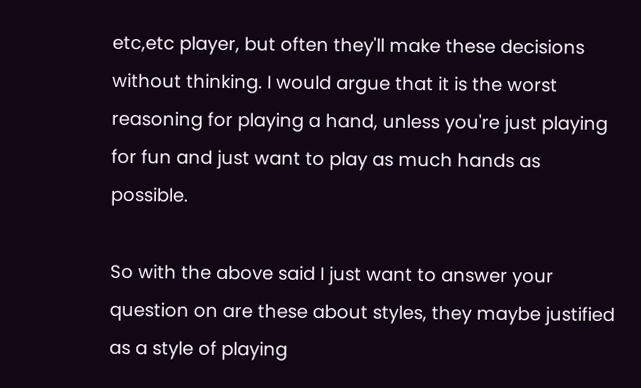etc,etc player, but often they'll make these decisions without thinking. I would argue that it is the worst reasoning for playing a hand, unless you're just playing for fun and just want to play as much hands as possible.

So with the above said I just want to answer your question on are these about styles, they maybe justified as a style of playing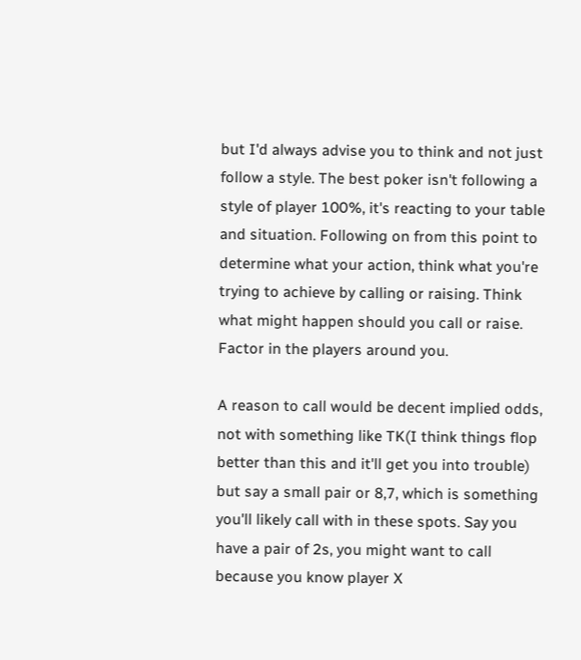but I'd always advise you to think and not just follow a style. The best poker isn't following a style of player 100%, it's reacting to your table and situation. Following on from this point to determine what your action, think what you're trying to achieve by calling or raising. Think what might happen should you call or raise. Factor in the players around you.

A reason to call would be decent implied odds, not with something like TK(I think things flop better than this and it'll get you into trouble) but say a small pair or 8,7, which is something you'll likely call with in these spots. Say you have a pair of 2s, you might want to call because you know player X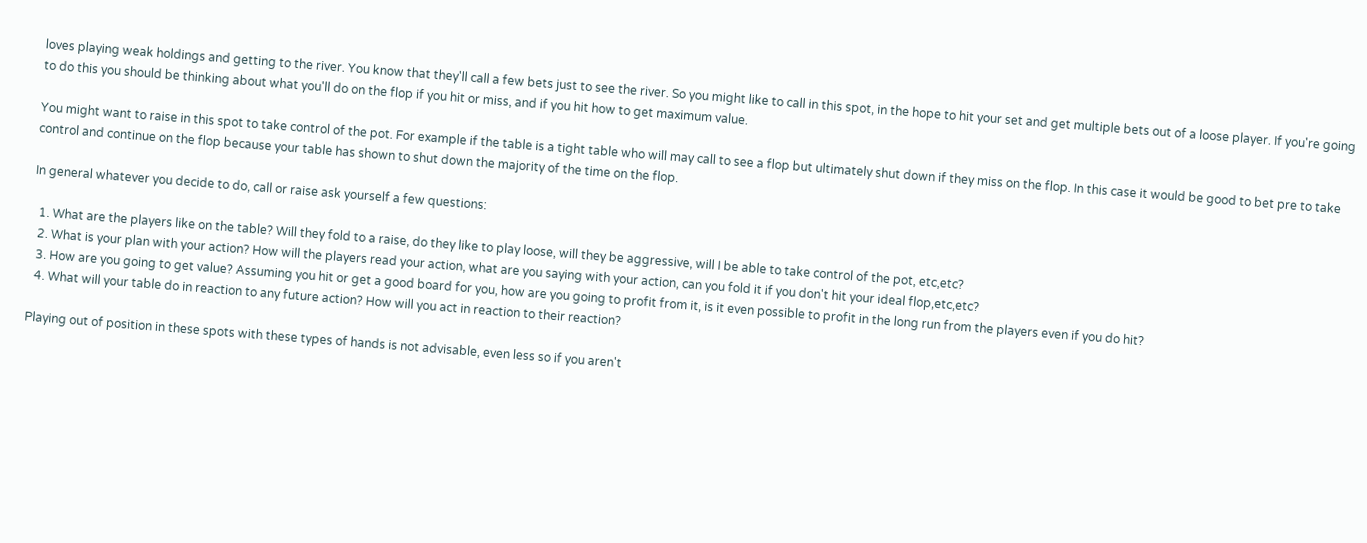loves playing weak holdings and getting to the river. You know that they'll call a few bets just to see the river. So you might like to call in this spot, in the hope to hit your set and get multiple bets out of a loose player. If you're going to do this you should be thinking about what you'll do on the flop if you hit or miss, and if you hit how to get maximum value.

You might want to raise in this spot to take control of the pot. For example if the table is a tight table who will may call to see a flop but ultimately shut down if they miss on the flop. In this case it would be good to bet pre to take control and continue on the flop because your table has shown to shut down the majority of the time on the flop.

In general whatever you decide to do, call or raise ask yourself a few questions:

  1. What are the players like on the table? Will they fold to a raise, do they like to play loose, will they be aggressive, will I be able to take control of the pot, etc,etc?
  2. What is your plan with your action? How will the players read your action, what are you saying with your action, can you fold it if you don't hit your ideal flop,etc,etc?
  3. How are you going to get value? Assuming you hit or get a good board for you, how are you going to profit from it, is it even possible to profit in the long run from the players even if you do hit?
  4. What will your table do in reaction to any future action? How will you act in reaction to their reaction?

Playing out of position in these spots with these types of hands is not advisable, even less so if you aren't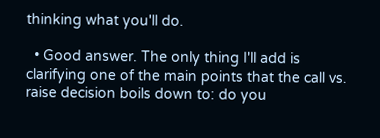thinking what you'll do.

  • Good answer. The only thing I'll add is clarifying one of the main points that the call vs. raise decision boils down to: do you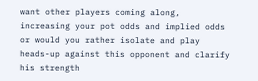want other players coming along, increasing your pot odds and implied odds or would you rather isolate and play heads-up against this opponent and clarify his strength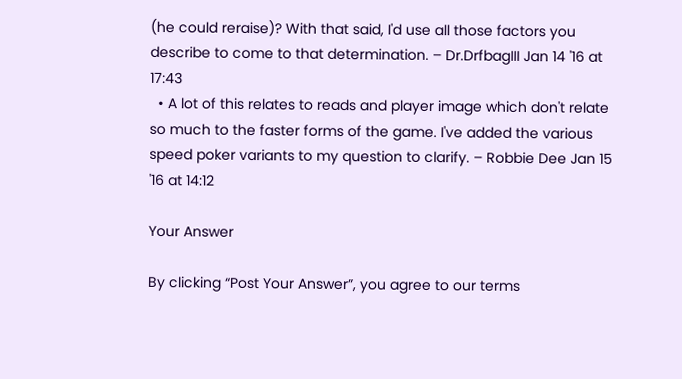(he could reraise)? With that said, I'd use all those factors you describe to come to that determination. – Dr.DrfbagIII Jan 14 '16 at 17:43
  • A lot of this relates to reads and player image which don't relate so much to the faster forms of the game. I've added the various speed poker variants to my question to clarify. – Robbie Dee Jan 15 '16 at 14:12

Your Answer

By clicking “Post Your Answer”, you agree to our terms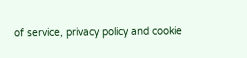of service, privacy policy and cookie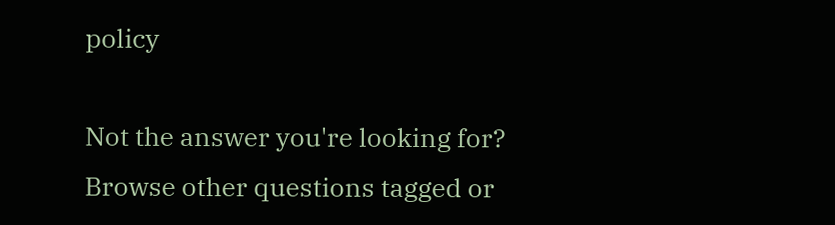policy

Not the answer you're looking for? Browse other questions tagged or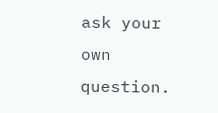ask your own question.